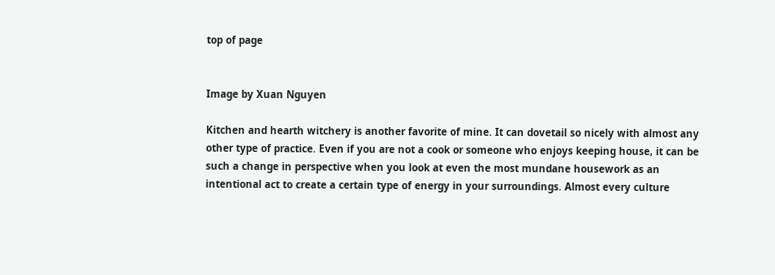top of page


Image by Xuan Nguyen

Kitchen and hearth witchery is another favorite of mine. It can dovetail so nicely with almost any other type of practice. Even if you are not a cook or someone who enjoys keeping house, it can be such a change in perspective when you look at even the most mundane housework as an intentional act to create a certain type of energy in your surroundings. Almost every culture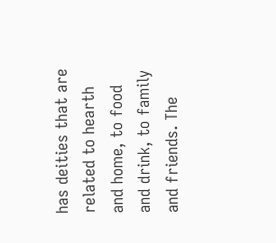has deities that are related to hearth and home, to food and drink, to family and friends. The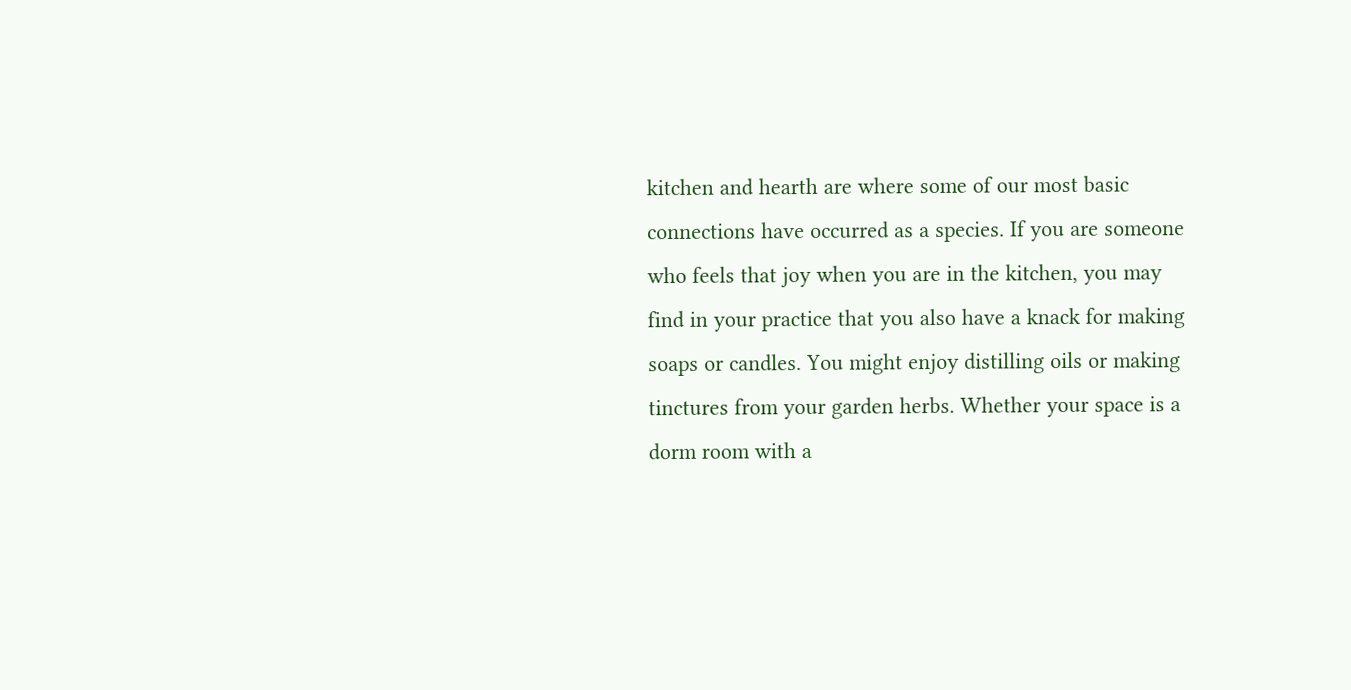kitchen and hearth are where some of our most basic connections have occurred as a species. If you are someone who feels that joy when you are in the kitchen, you may find in your practice that you also have a knack for making soaps or candles. You might enjoy distilling oils or making tinctures from your garden herbs. Whether your space is a dorm room with a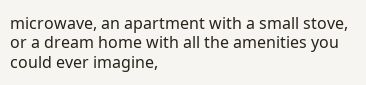microwave, an apartment with a small stove, or a dream home with all the amenities you could ever imagine,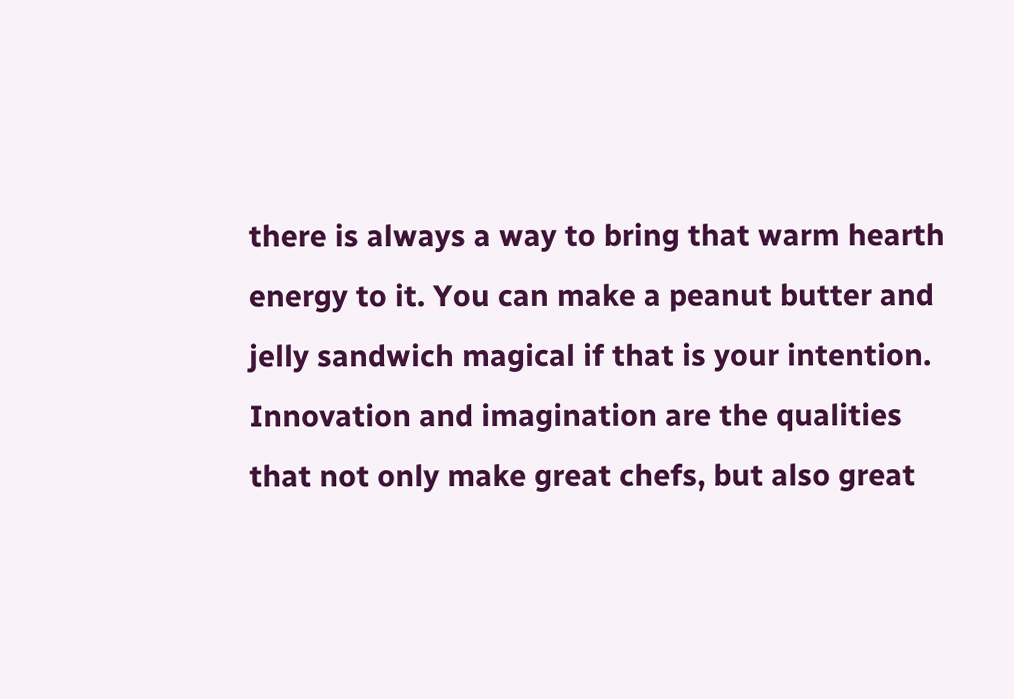there is always a way to bring that warm hearth energy to it. You can make a peanut butter and jelly sandwich magical if that is your intention. Innovation and imagination are the qualities that not only make great chefs, but also great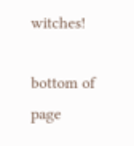witches!

bottom of page